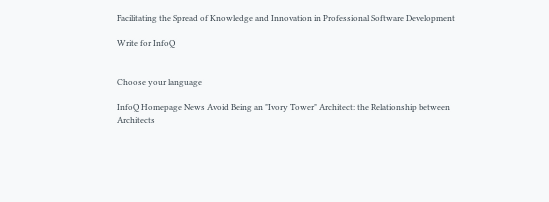Facilitating the Spread of Knowledge and Innovation in Professional Software Development

Write for InfoQ


Choose your language

InfoQ Homepage News Avoid Being an "Ivory Tower" Architect: the Relationship between Architects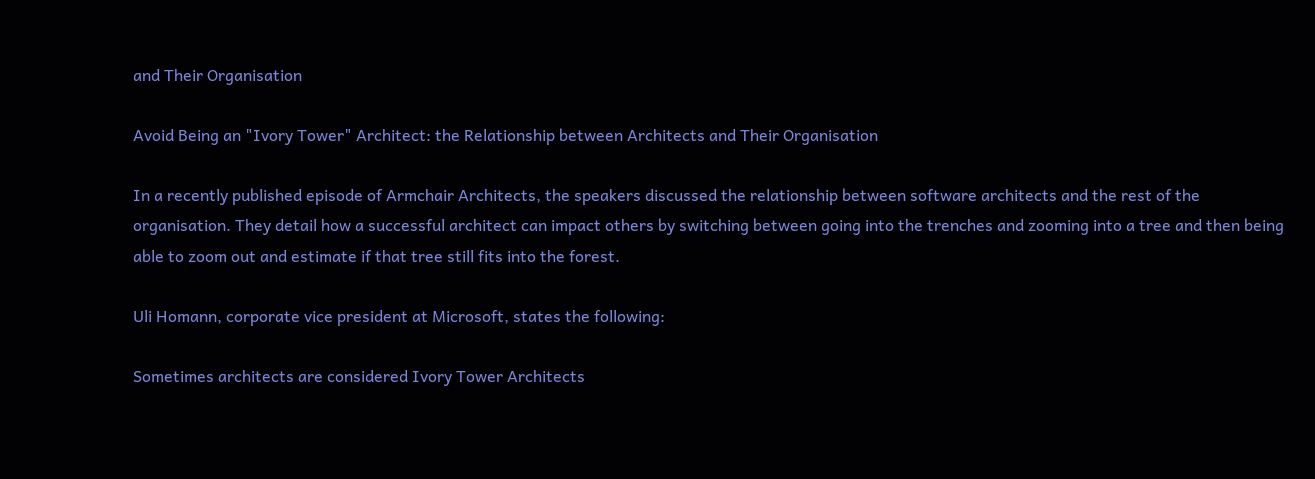and Their Organisation

Avoid Being an "Ivory Tower" Architect: the Relationship between Architects and Their Organisation

In a recently published episode of Armchair Architects, the speakers discussed the relationship between software architects and the rest of the organisation. They detail how a successful architect can impact others by switching between going into the trenches and zooming into a tree and then being able to zoom out and estimate if that tree still fits into the forest.

Uli Homann, corporate vice president at Microsoft, states the following:

Sometimes architects are considered Ivory Tower Architects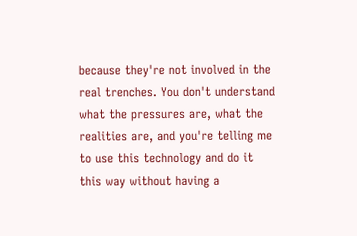because they're not involved in the real trenches. You don't understand what the pressures are, what the realities are, and you're telling me to use this technology and do it this way without having a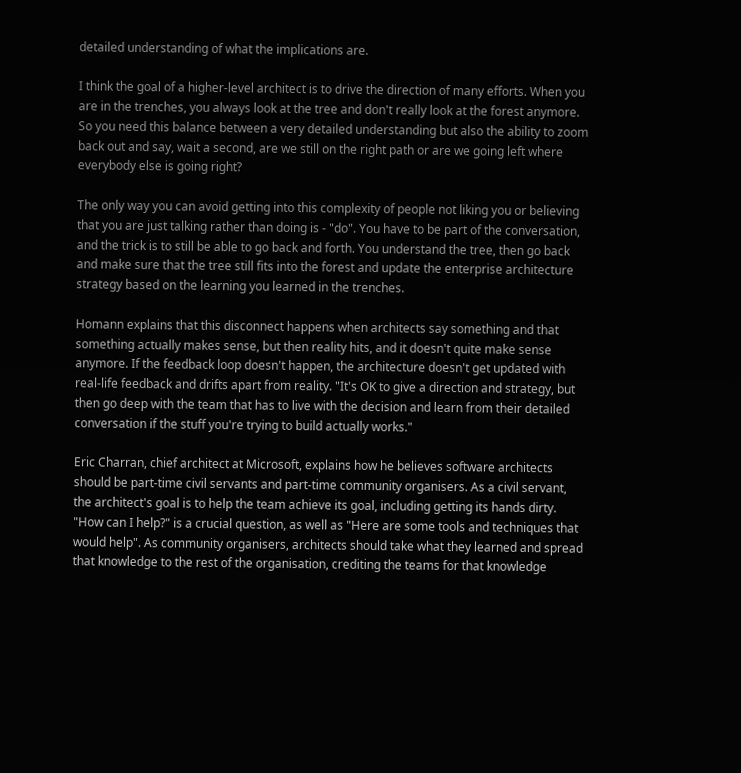detailed understanding of what the implications are.

I think the goal of a higher-level architect is to drive the direction of many efforts. When you are in the trenches, you always look at the tree and don't really look at the forest anymore. So you need this balance between a very detailed understanding but also the ability to zoom back out and say, wait a second, are we still on the right path or are we going left where everybody else is going right?

The only way you can avoid getting into this complexity of people not liking you or believing that you are just talking rather than doing is - "do". You have to be part of the conversation, and the trick is to still be able to go back and forth. You understand the tree, then go back and make sure that the tree still fits into the forest and update the enterprise architecture strategy based on the learning you learned in the trenches.

Homann explains that this disconnect happens when architects say something and that something actually makes sense, but then reality hits, and it doesn't quite make sense anymore. If the feedback loop doesn't happen, the architecture doesn't get updated with real-life feedback and drifts apart from reality. "It's OK to give a direction and strategy, but then go deep with the team that has to live with the decision and learn from their detailed conversation if the stuff you're trying to build actually works."

Eric Charran, chief architect at Microsoft, explains how he believes software architects should be part-time civil servants and part-time community organisers. As a civil servant, the architect's goal is to help the team achieve its goal, including getting its hands dirty. "How can I help?" is a crucial question, as well as "Here are some tools and techniques that would help". As community organisers, architects should take what they learned and spread that knowledge to the rest of the organisation, crediting the teams for that knowledge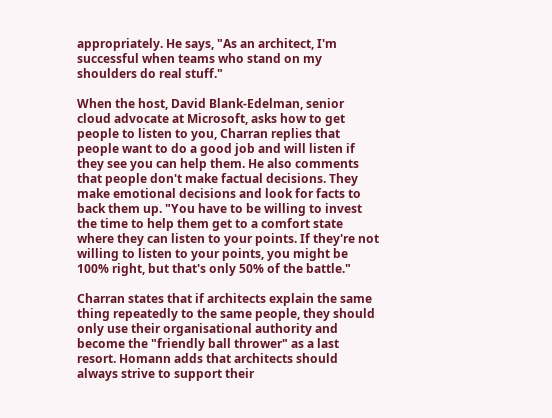appropriately. He says, "As an architect, I'm successful when teams who stand on my shoulders do real stuff."

When the host, David Blank-Edelman, senior cloud advocate at Microsoft, asks how to get people to listen to you, Charran replies that people want to do a good job and will listen if they see you can help them. He also comments that people don't make factual decisions. They make emotional decisions and look for facts to back them up. "You have to be willing to invest the time to help them get to a comfort state where they can listen to your points. If they're not willing to listen to your points, you might be 100% right, but that's only 50% of the battle."

Charran states that if architects explain the same thing repeatedly to the same people, they should only use their organisational authority and become the "friendly ball thrower" as a last resort. Homann adds that architects should always strive to support their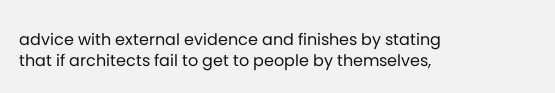advice with external evidence and finishes by stating that if architects fail to get to people by themselves,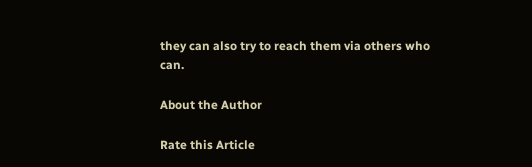they can also try to reach them via others who can.

About the Author

Rate this Article